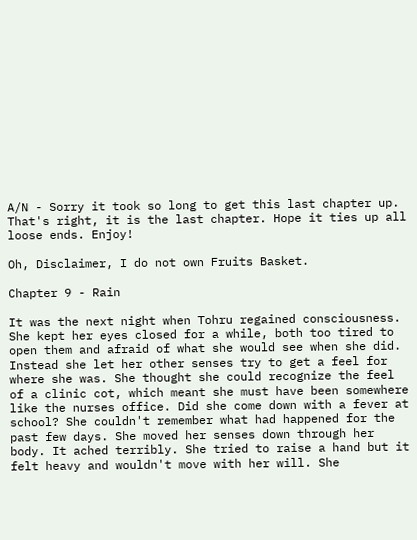A/N - Sorry it took so long to get this last chapter up. That's right, it is the last chapter. Hope it ties up all loose ends. Enjoy!

Oh, Disclaimer, I do not own Fruits Basket.

Chapter 9 - Rain

It was the next night when Tohru regained consciousness. She kept her eyes closed for a while, both too tired to open them and afraid of what she would see when she did. Instead she let her other senses try to get a feel for where she was. She thought she could recognize the feel of a clinic cot, which meant she must have been somewhere like the nurses office. Did she come down with a fever at school? She couldn't remember what had happened for the past few days. She moved her senses down through her body. It ached terribly. She tried to raise a hand but it felt heavy and wouldn't move with her will. She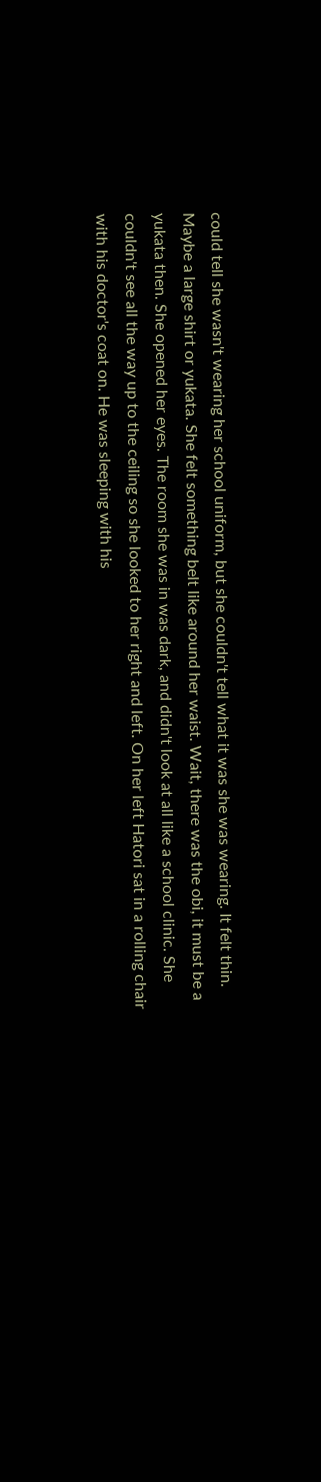could tell she wasn't wearing her school uniform, but she couldn't tell what it was she was wearing. It felt thin. Maybe a large shirt or yukata. She felt something belt like around her waist. Wait, there was the obi, it must be a yukata then. She opened her eyes. The room she was in was dark, and didn't look at all like a school clinic. She couldn't see all the way up to the ceiling so she looked to her right and left. On her left Hatori sat in a rolling chair with his doctor's coat on. He was sleeping with his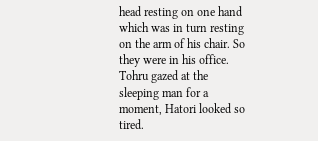head resting on one hand which was in turn resting on the arm of his chair. So they were in his office. Tohru gazed at the sleeping man for a moment, Hatori looked so tired.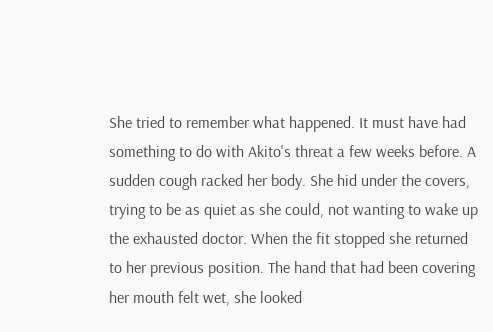She tried to remember what happened. It must have had something to do with Akito's threat a few weeks before. A sudden cough racked her body. She hid under the covers, trying to be as quiet as she could, not wanting to wake up the exhausted doctor. When the fit stopped she returned to her previous position. The hand that had been covering her mouth felt wet, she looked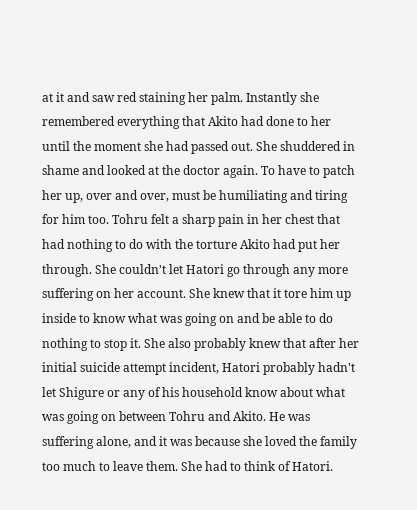at it and saw red staining her palm. Instantly she remembered everything that Akito had done to her until the moment she had passed out. She shuddered in shame and looked at the doctor again. To have to patch her up, over and over, must be humiliating and tiring for him too. Tohru felt a sharp pain in her chest that had nothing to do with the torture Akito had put her through. She couldn't let Hatori go through any more suffering on her account. She knew that it tore him up inside to know what was going on and be able to do nothing to stop it. She also probably knew that after her initial suicide attempt incident, Hatori probably hadn't let Shigure or any of his household know about what was going on between Tohru and Akito. He was suffering alone, and it was because she loved the family too much to leave them. She had to think of Hatori.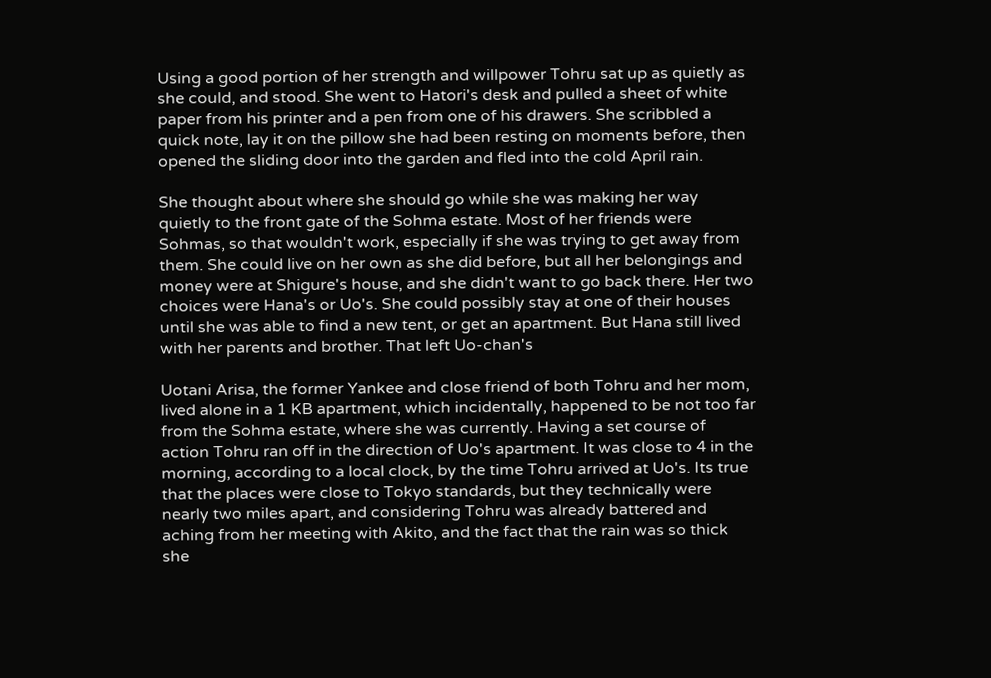Using a good portion of her strength and willpower Tohru sat up as quietly as she could, and stood. She went to Hatori's desk and pulled a sheet of white paper from his printer and a pen from one of his drawers. She scribbled a quick note, lay it on the pillow she had been resting on moments before, then opened the sliding door into the garden and fled into the cold April rain.

She thought about where she should go while she was making her way quietly to the front gate of the Sohma estate. Most of her friends were Sohmas, so that wouldn't work, especially if she was trying to get away from them. She could live on her own as she did before, but all her belongings and money were at Shigure's house, and she didn't want to go back there. Her two choices were Hana's or Uo's. She could possibly stay at one of their houses until she was able to find a new tent, or get an apartment. But Hana still lived with her parents and brother. That left Uo-chan's

Uotani Arisa, the former Yankee and close friend of both Tohru and her mom, lived alone in a 1 KB apartment, which incidentally, happened to be not too far from the Sohma estate, where she was currently. Having a set course of action Tohru ran off in the direction of Uo's apartment. It was close to 4 in the morning, according to a local clock, by the time Tohru arrived at Uo's. Its true that the places were close to Tokyo standards, but they technically were nearly two miles apart, and considering Tohru was already battered and aching from her meeting with Akito, and the fact that the rain was so thick she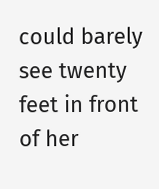could barely see twenty feet in front of her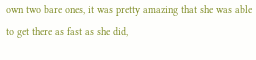own two bare ones, it was pretty amazing that she was able to get there as fast as she did,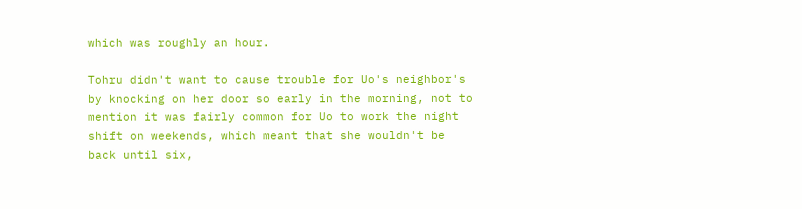which was roughly an hour.

Tohru didn't want to cause trouble for Uo's neighbor's by knocking on her door so early in the morning, not to mention it was fairly common for Uo to work the night shift on weekends, which meant that she wouldn't be back until six,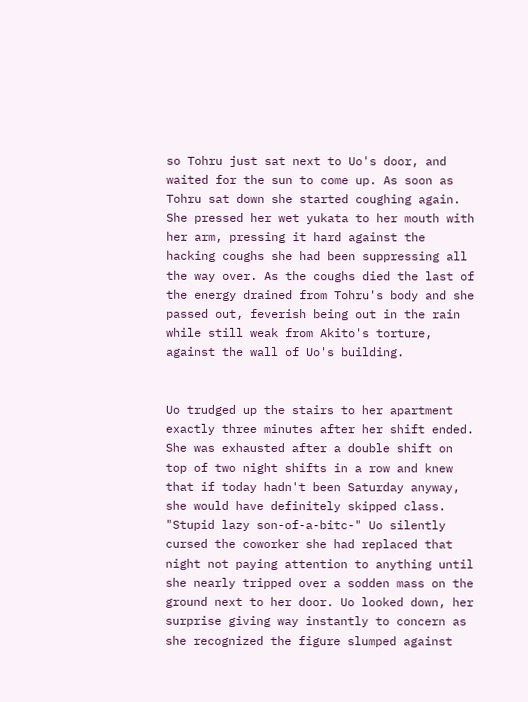so Tohru just sat next to Uo's door, and waited for the sun to come up. As soon as Tohru sat down she started coughing again. She pressed her wet yukata to her mouth with her arm, pressing it hard against the hacking coughs she had been suppressing all the way over. As the coughs died the last of the energy drained from Tohru's body and she passed out, feverish being out in the rain while still weak from Akito's torture, against the wall of Uo's building.


Uo trudged up the stairs to her apartment exactly three minutes after her shift ended. She was exhausted after a double shift on top of two night shifts in a row and knew that if today hadn't been Saturday anyway, she would have definitely skipped class. "Stupid lazy son-of-a-bitc-" Uo silently cursed the coworker she had replaced that night not paying attention to anything until she nearly tripped over a sodden mass on the ground next to her door. Uo looked down, her surprise giving way instantly to concern as she recognized the figure slumped against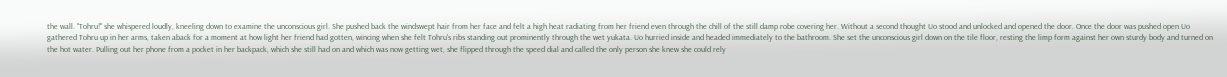the wall. "Tohru!" she whispered loudly, kneeling down to examine the unconscious girl. She pushed back the windswept hair from her face and felt a high heat radiating from her friend even through the chill of the still damp robe covering her. Without a second thought Uo stood and unlocked and opened the door. Once the door was pushed open Uo gathered Tohru up in her arms, taken aback for a moment at how light her friend had gotten, wincing when she felt Tohru's ribs standing out prominently through the wet yukata. Uo hurried inside and headed immediately to the bathroom. She set the unconscious girl down on the tile floor, resting the limp form against her own sturdy body and turned on the hot water. Pulling out her phone from a pocket in her backpack, which she still had on and which was now getting wet, she flipped through the speed dial and called the only person she knew she could rely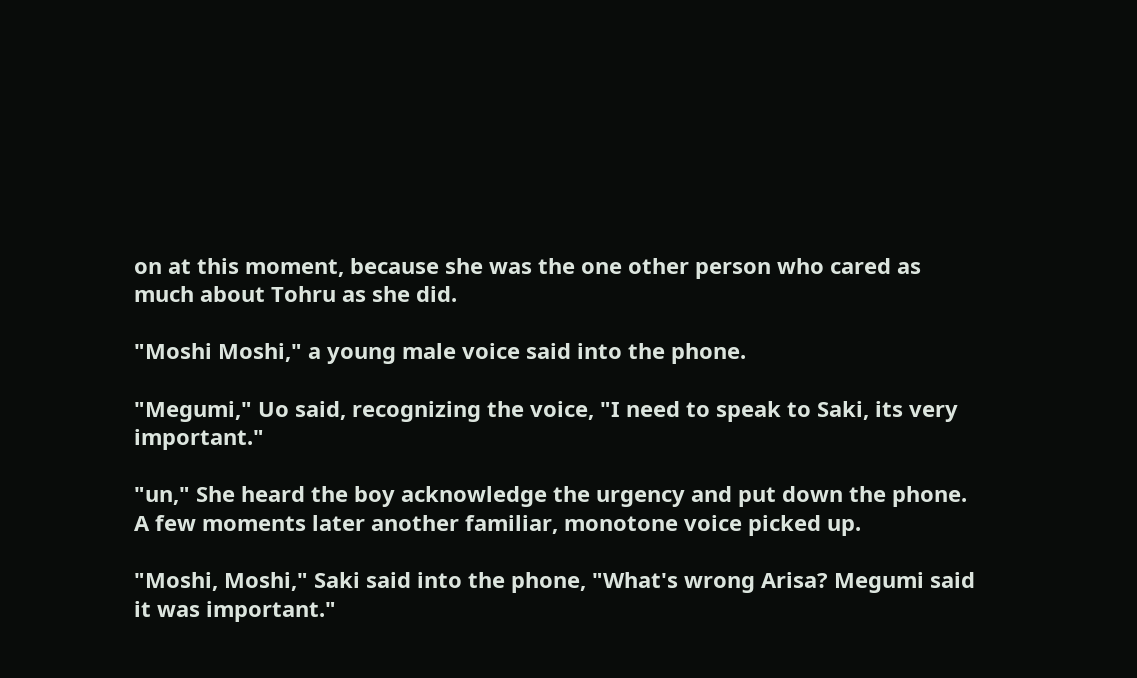on at this moment, because she was the one other person who cared as much about Tohru as she did.

"Moshi Moshi," a young male voice said into the phone.

"Megumi," Uo said, recognizing the voice, "I need to speak to Saki, its very important."

"un," She heard the boy acknowledge the urgency and put down the phone. A few moments later another familiar, monotone voice picked up.

"Moshi, Moshi," Saki said into the phone, "What's wrong Arisa? Megumi said it was important."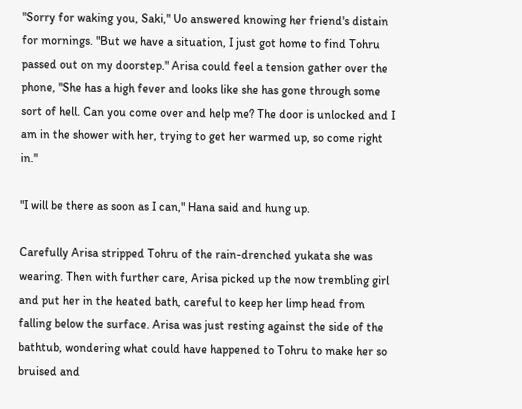"Sorry for waking you, Saki," Uo answered knowing her friend's distain for mornings. "But we have a situation, I just got home to find Tohru passed out on my doorstep." Arisa could feel a tension gather over the phone, "She has a high fever and looks like she has gone through some sort of hell. Can you come over and help me? The door is unlocked and I am in the shower with her, trying to get her warmed up, so come right in."

"I will be there as soon as I can," Hana said and hung up.

Carefully Arisa stripped Tohru of the rain-drenched yukata she was wearing. Then with further care, Arisa picked up the now trembling girl and put her in the heated bath, careful to keep her limp head from falling below the surface. Arisa was just resting against the side of the bathtub, wondering what could have happened to Tohru to make her so bruised and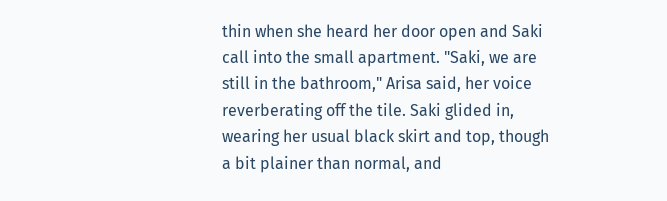thin when she heard her door open and Saki call into the small apartment. "Saki, we are still in the bathroom," Arisa said, her voice reverberating off the tile. Saki glided in, wearing her usual black skirt and top, though a bit plainer than normal, and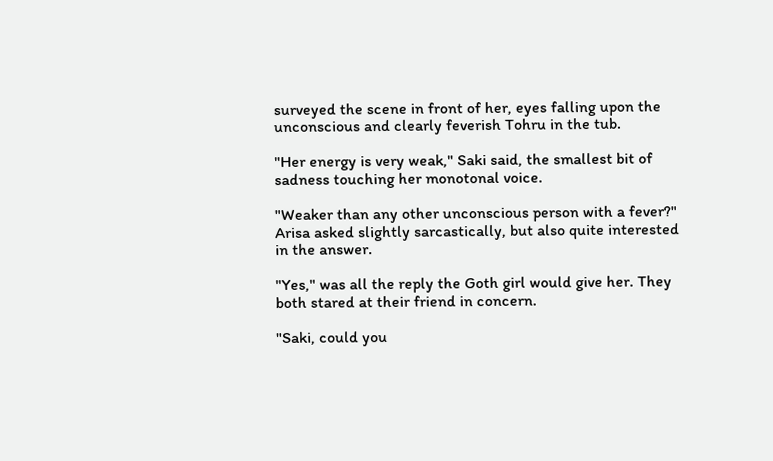surveyed the scene in front of her, eyes falling upon the unconscious and clearly feverish Tohru in the tub.

"Her energy is very weak," Saki said, the smallest bit of sadness touching her monotonal voice.

"Weaker than any other unconscious person with a fever?" Arisa asked slightly sarcastically, but also quite interested in the answer.

"Yes," was all the reply the Goth girl would give her. They both stared at their friend in concern.

"Saki, could you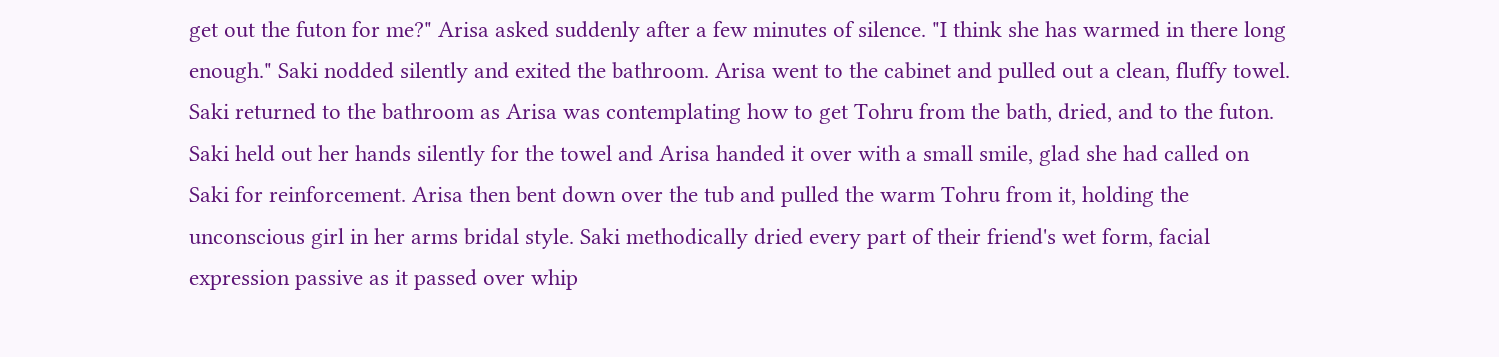get out the futon for me?" Arisa asked suddenly after a few minutes of silence. "I think she has warmed in there long enough." Saki nodded silently and exited the bathroom. Arisa went to the cabinet and pulled out a clean, fluffy towel. Saki returned to the bathroom as Arisa was contemplating how to get Tohru from the bath, dried, and to the futon. Saki held out her hands silently for the towel and Arisa handed it over with a small smile, glad she had called on Saki for reinforcement. Arisa then bent down over the tub and pulled the warm Tohru from it, holding the unconscious girl in her arms bridal style. Saki methodically dried every part of their friend's wet form, facial expression passive as it passed over whip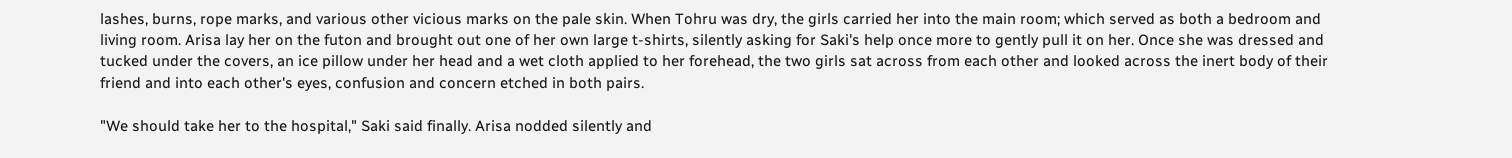lashes, burns, rope marks, and various other vicious marks on the pale skin. When Tohru was dry, the girls carried her into the main room; which served as both a bedroom and living room. Arisa lay her on the futon and brought out one of her own large t-shirts, silently asking for Saki's help once more to gently pull it on her. Once she was dressed and tucked under the covers, an ice pillow under her head and a wet cloth applied to her forehead, the two girls sat across from each other and looked across the inert body of their friend and into each other's eyes, confusion and concern etched in both pairs.

"We should take her to the hospital," Saki said finally. Arisa nodded silently and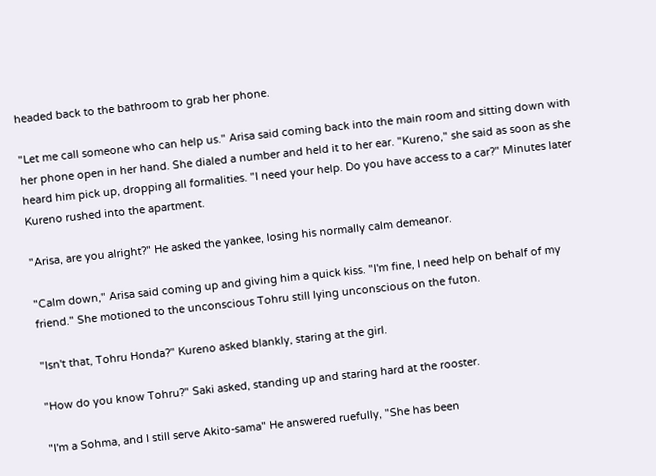headed back to the bathroom to grab her phone.

"Let me call someone who can help us." Arisa said coming back into the main room and sitting down with her phone open in her hand. She dialed a number and held it to her ear. "Kureno," she said as soon as she heard him pick up, dropping all formalities. "I need your help. Do you have access to a car?" Minutes later Kureno rushed into the apartment.

"Arisa, are you alright?" He asked the yankee, losing his normally calm demeanor.

"Calm down," Arisa said coming up and giving him a quick kiss. "I'm fine, I need help on behalf of my friend." She motioned to the unconscious Tohru still lying unconscious on the futon.

"Isn't that, Tohru Honda?" Kureno asked blankly, staring at the girl.

"How do you know Tohru?" Saki asked, standing up and staring hard at the rooster.

"I'm a Sohma, and I still serve Akito-sama" He answered ruefully, "She has been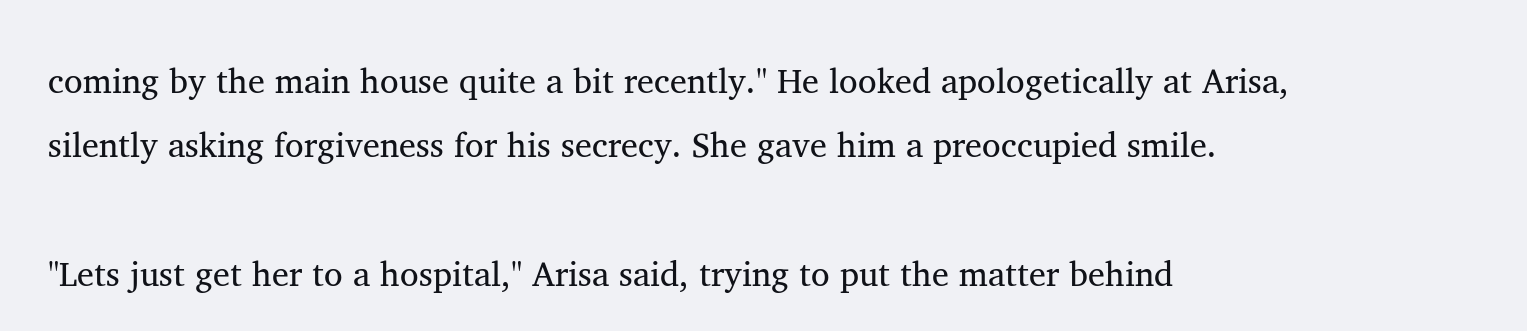coming by the main house quite a bit recently." He looked apologetically at Arisa, silently asking forgiveness for his secrecy. She gave him a preoccupied smile.

"Lets just get her to a hospital," Arisa said, trying to put the matter behind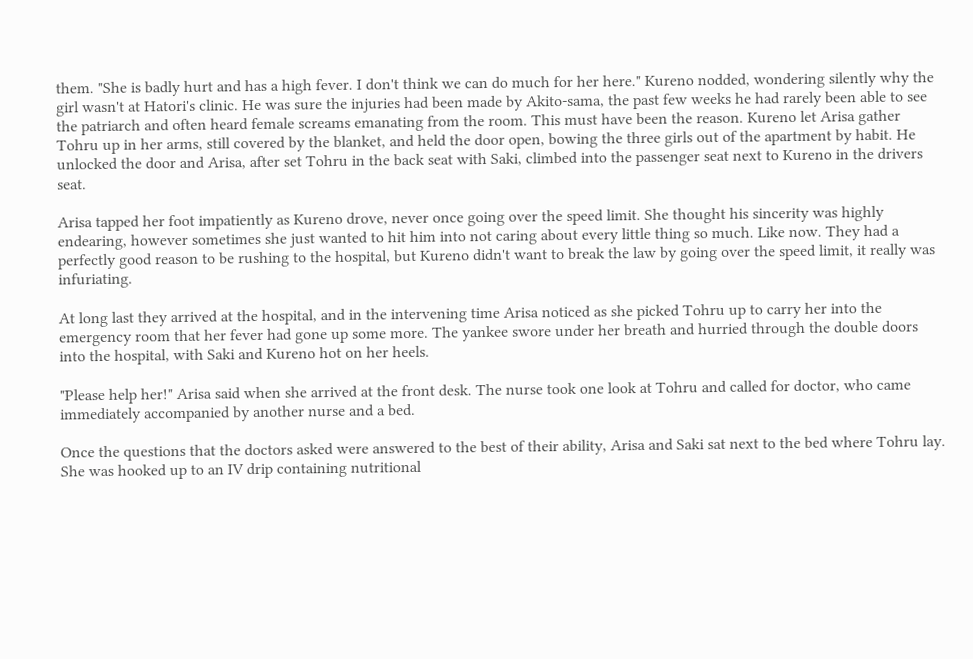them. "She is badly hurt and has a high fever. I don't think we can do much for her here." Kureno nodded, wondering silently why the girl wasn't at Hatori's clinic. He was sure the injuries had been made by Akito-sama, the past few weeks he had rarely been able to see the patriarch and often heard female screams emanating from the room. This must have been the reason. Kureno let Arisa gather Tohru up in her arms, still covered by the blanket, and held the door open, bowing the three girls out of the apartment by habit. He unlocked the door and Arisa, after set Tohru in the back seat with Saki, climbed into the passenger seat next to Kureno in the drivers seat.

Arisa tapped her foot impatiently as Kureno drove, never once going over the speed limit. She thought his sincerity was highly endearing, however sometimes she just wanted to hit him into not caring about every little thing so much. Like now. They had a perfectly good reason to be rushing to the hospital, but Kureno didn't want to break the law by going over the speed limit, it really was infuriating.

At long last they arrived at the hospital, and in the intervening time Arisa noticed as she picked Tohru up to carry her into the emergency room that her fever had gone up some more. The yankee swore under her breath and hurried through the double doors into the hospital, with Saki and Kureno hot on her heels.

"Please help her!" Arisa said when she arrived at the front desk. The nurse took one look at Tohru and called for doctor, who came immediately accompanied by another nurse and a bed.

Once the questions that the doctors asked were answered to the best of their ability, Arisa and Saki sat next to the bed where Tohru lay. She was hooked up to an IV drip containing nutritional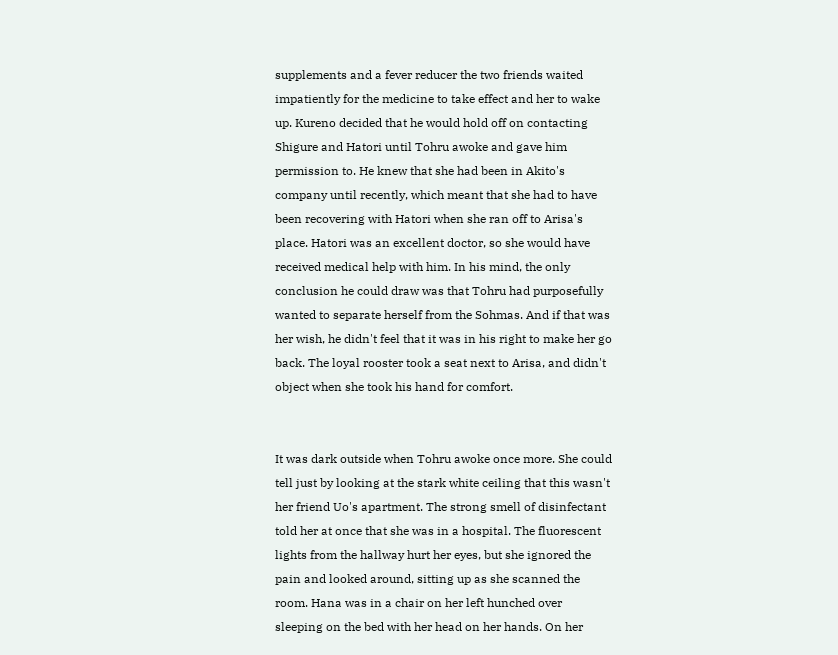supplements and a fever reducer the two friends waited impatiently for the medicine to take effect and her to wake up. Kureno decided that he would hold off on contacting Shigure and Hatori until Tohru awoke and gave him permission to. He knew that she had been in Akito's company until recently, which meant that she had to have been recovering with Hatori when she ran off to Arisa's place. Hatori was an excellent doctor, so she would have received medical help with him. In his mind, the only conclusion he could draw was that Tohru had purposefully wanted to separate herself from the Sohmas. And if that was her wish, he didn't feel that it was in his right to make her go back. The loyal rooster took a seat next to Arisa, and didn't object when she took his hand for comfort.


It was dark outside when Tohru awoke once more. She could tell just by looking at the stark white ceiling that this wasn't her friend Uo's apartment. The strong smell of disinfectant told her at once that she was in a hospital. The fluorescent lights from the hallway hurt her eyes, but she ignored the pain and looked around, sitting up as she scanned the room. Hana was in a chair on her left hunched over sleeping on the bed with her head on her hands. On her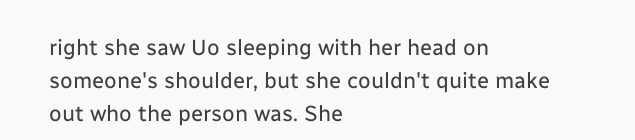right she saw Uo sleeping with her head on someone's shoulder, but she couldn't quite make out who the person was. She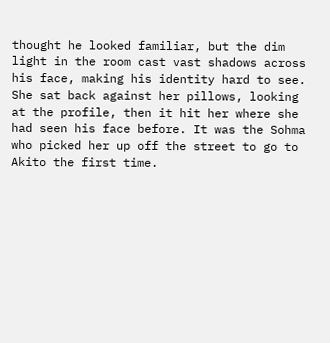thought he looked familiar, but the dim light in the room cast vast shadows across his face, making his identity hard to see. She sat back against her pillows, looking at the profile, then it hit her where she had seen his face before. It was the Sohma who picked her up off the street to go to Akito the first time.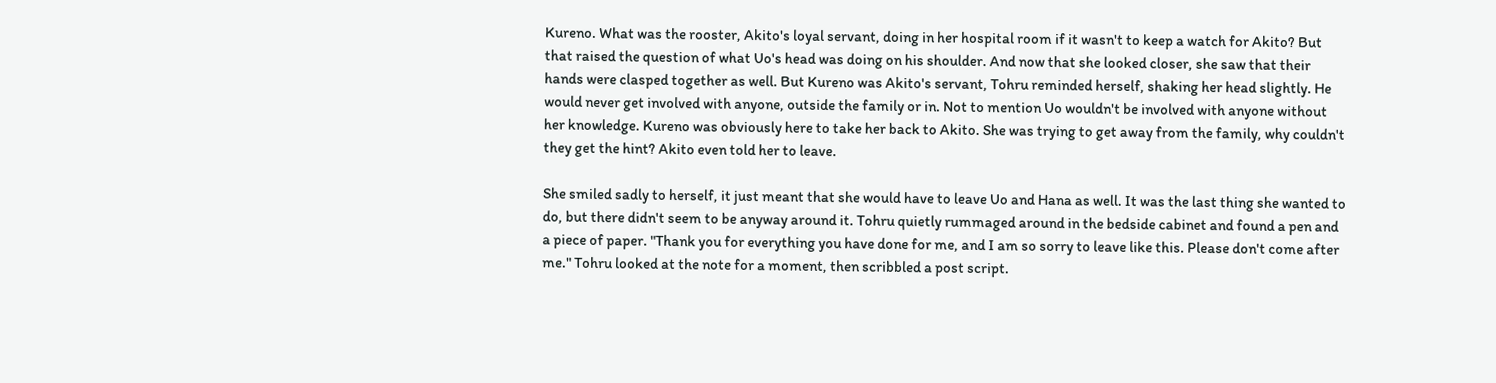Kureno. What was the rooster, Akito's loyal servant, doing in her hospital room if it wasn't to keep a watch for Akito? But that raised the question of what Uo's head was doing on his shoulder. And now that she looked closer, she saw that their hands were clasped together as well. But Kureno was Akito's servant, Tohru reminded herself, shaking her head slightly. He would never get involved with anyone, outside the family or in. Not to mention Uo wouldn't be involved with anyone without her knowledge. Kureno was obviously here to take her back to Akito. She was trying to get away from the family, why couldn't they get the hint? Akito even told her to leave.

She smiled sadly to herself, it just meant that she would have to leave Uo and Hana as well. It was the last thing she wanted to do, but there didn't seem to be anyway around it. Tohru quietly rummaged around in the bedside cabinet and found a pen and a piece of paper. "Thank you for everything you have done for me, and I am so sorry to leave like this. Please don't come after me." Tohru looked at the note for a moment, then scribbled a post script.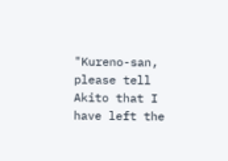"Kureno-san, please tell Akito that I have left the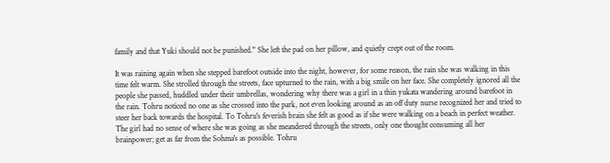family and that Yuki should not be punished." She left the pad on her pillow, and quietly crept out of the room.

It was raining again when she stepped barefoot outside into the night, however, for some reason, the rain she was walking in this time felt warm. She strolled through the streets, face upturned to the rain, with a big smile on her face. She completely ignored all the people she passed, huddled under their umbrellas, wondering why there was a girl in a thin yukata wandering around barefoot in the rain. Tohru noticed no one as she crossed into the park, not even looking around as an off duty nurse recognized her and tried to steer her back towards the hospital. To Tohru's feverish brain she felt as good as if she were walking on a beach in perfect weather. The girl had no sense of where she was going as she meandered through the streets, only one thought consuming all her brainpower; get as far from the Sohma's as possible. Tohru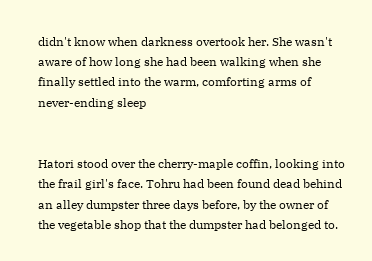didn't know when darkness overtook her. She wasn't aware of how long she had been walking when she finally settled into the warm, comforting arms of never-ending sleep


Hatori stood over the cherry-maple coffin, looking into the frail girl's face. Tohru had been found dead behind an alley dumpster three days before, by the owner of the vegetable shop that the dumpster had belonged to.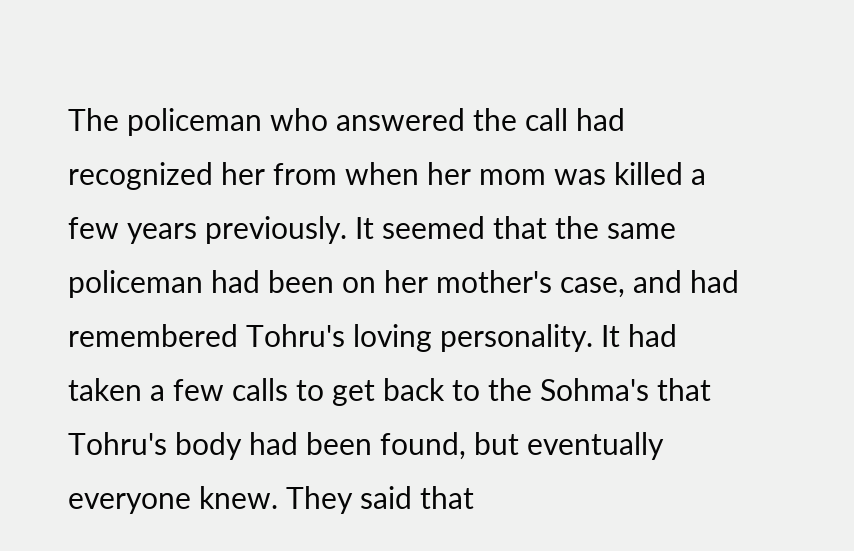The policeman who answered the call had recognized her from when her mom was killed a few years previously. It seemed that the same policeman had been on her mother's case, and had remembered Tohru's loving personality. It had taken a few calls to get back to the Sohma's that Tohru's body had been found, but eventually everyone knew. They said that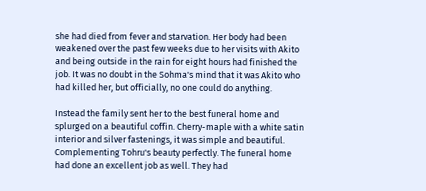she had died from fever and starvation. Her body had been weakened over the past few weeks due to her visits with Akito and being outside in the rain for eight hours had finished the job. It was no doubt in the Sohma's mind that it was Akito who had killed her, but officially, no one could do anything.

Instead the family sent her to the best funeral home and splurged on a beautiful coffin. Cherry-maple with a white satin interior and silver fastenings, it was simple and beautiful. Complementing Tohru's beauty perfectly. The funeral home had done an excellent job as well. They had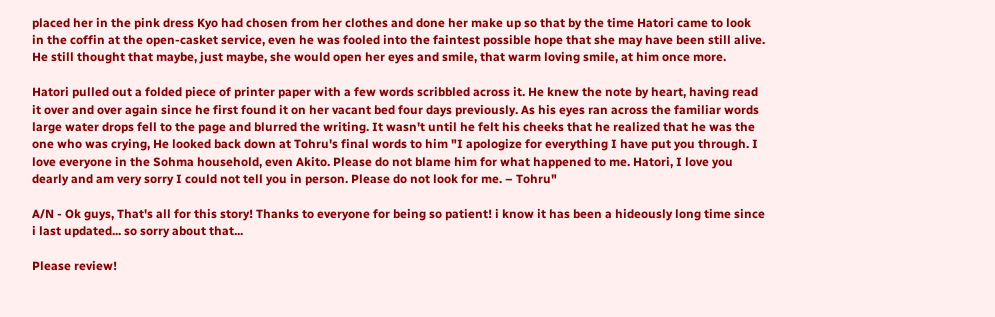placed her in the pink dress Kyo had chosen from her clothes and done her make up so that by the time Hatori came to look in the coffin at the open-casket service, even he was fooled into the faintest possible hope that she may have been still alive. He still thought that maybe, just maybe, she would open her eyes and smile, that warm loving smile, at him once more.

Hatori pulled out a folded piece of printer paper with a few words scribbled across it. He knew the note by heart, having read it over and over again since he first found it on her vacant bed four days previously. As his eyes ran across the familiar words large water drops fell to the page and blurred the writing. It wasn't until he felt his cheeks that he realized that he was the one who was crying, He looked back down at Tohru's final words to him "I apologize for everything I have put you through. I love everyone in the Sohma household, even Akito. Please do not blame him for what happened to me. Hatori, I love you dearly and am very sorry I could not tell you in person. Please do not look for me. – Tohru"

A/N - Ok guys, That's all for this story! Thanks to everyone for being so patient! i know it has been a hideously long time since i last updated... so sorry about that...

Please review!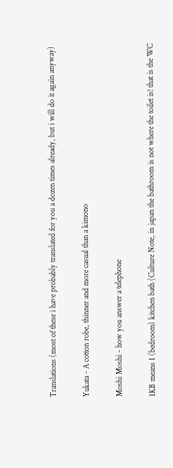Translations (most of these i have probably translated for you a dozen times already, but i will do it again anyway)

Yukata - A cotton robe, thinner and more casual than a kimono

Moshi Moshi - how you answer a telephone

1KB means 1 (bedroom) kitchen bath (Culture Note, in japan the bathroom is not where the toilet is! that is the WC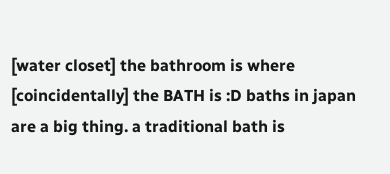[water closet] the bathroom is where [coincidentally] the BATH is :D baths in japan are a big thing. a traditional bath is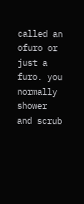called an ofuro or just a furo. you normally shower and scrub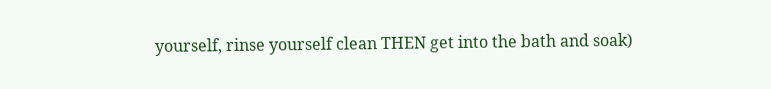yourself, rinse yourself clean THEN get into the bath and soak)